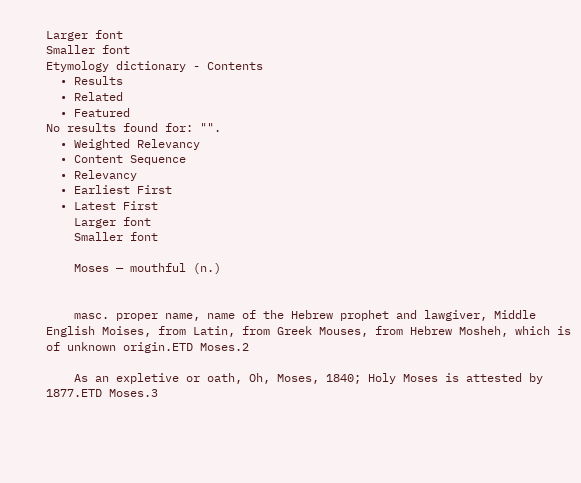Larger font
Smaller font
Etymology dictionary - Contents
  • Results
  • Related
  • Featured
No results found for: "".
  • Weighted Relevancy
  • Content Sequence
  • Relevancy
  • Earliest First
  • Latest First
    Larger font
    Smaller font

    Moses — mouthful (n.)


    masc. proper name, name of the Hebrew prophet and lawgiver, Middle English Moises, from Latin, from Greek Mouses, from Hebrew Mosheh, which is of unknown origin.ETD Moses.2

    As an expletive or oath, Oh, Moses, 1840; Holy Moses is attested by 1877.ETD Moses.3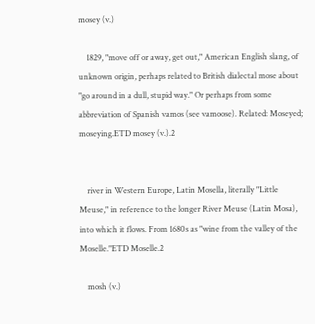mosey (v.)

    1829, "move off or away, get out," American English slang, of unknown origin, perhaps related to British dialectal mose about "go around in a dull, stupid way." Or perhaps from some abbreviation of Spanish vamos (see vamoose). Related: Moseyed; moseying.ETD mosey (v.).2


    river in Western Europe, Latin Mosella, literally "Little Meuse," in reference to the longer River Meuse (Latin Mosa), into which it flows. From 1680s as "wine from the valley of the Moselle."ETD Moselle.2

    mosh (v.)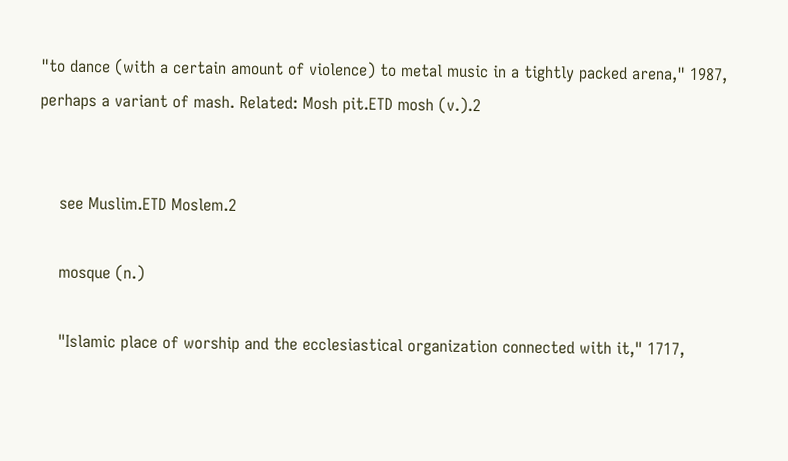"to dance (with a certain amount of violence) to metal music in a tightly packed arena," 1987, perhaps a variant of mash. Related: Mosh pit.ETD mosh (v.).2


    see Muslim.ETD Moslem.2

    mosque (n.)

    "Islamic place of worship and the ecclesiastical organization connected with it," 1717,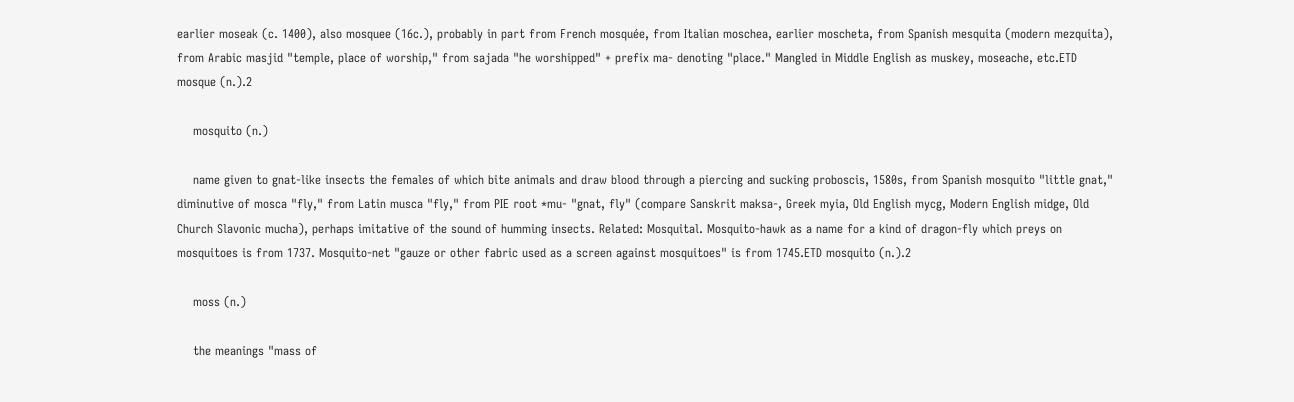earlier moseak (c. 1400), also mosquee (16c.), probably in part from French mosquée, from Italian moschea, earlier moscheta, from Spanish mesquita (modern mezquita), from Arabic masjid "temple, place of worship," from sajada "he worshipped" + prefix ma- denoting "place." Mangled in Middle English as muskey, moseache, etc.ETD mosque (n.).2

    mosquito (n.)

    name given to gnat-like insects the females of which bite animals and draw blood through a piercing and sucking proboscis, 1580s, from Spanish mosquito "little gnat," diminutive of mosca "fly," from Latin musca "fly," from PIE root *mu- "gnat, fly" (compare Sanskrit maksa-, Greek myia, Old English mycg, Modern English midge, Old Church Slavonic mucha), perhaps imitative of the sound of humming insects. Related: Mosquital. Mosquito-hawk as a name for a kind of dragon-fly which preys on mosquitoes is from 1737. Mosquito-net "gauze or other fabric used as a screen against mosquitoes" is from 1745.ETD mosquito (n.).2

    moss (n.)

    the meanings "mass of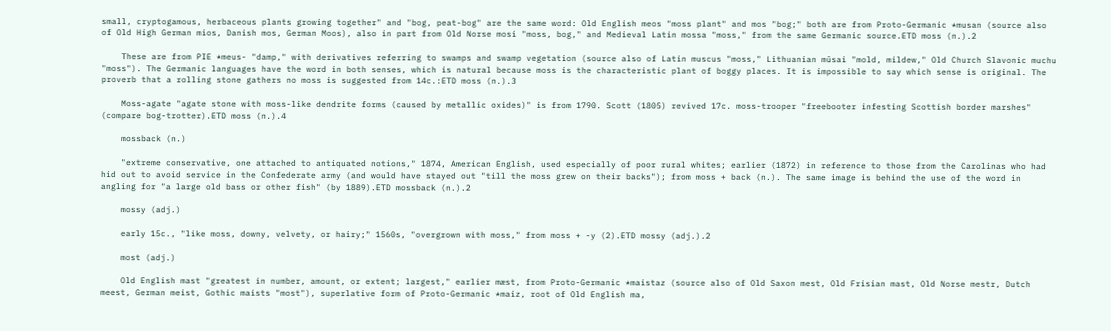small, cryptogamous, herbaceous plants growing together" and "bog, peat-bog" are the same word: Old English meos "moss plant" and mos "bog;" both are from Proto-Germanic *musan (source also of Old High German mios, Danish mos, German Moos), also in part from Old Norse mosi "moss, bog," and Medieval Latin mossa "moss," from the same Germanic source.ETD moss (n.).2

    These are from PIE *meus- "damp," with derivatives referring to swamps and swamp vegetation (source also of Latin muscus "moss," Lithuanian mūsai "mold, mildew," Old Church Slavonic muchu "moss"). The Germanic languages have the word in both senses, which is natural because moss is the characteristic plant of boggy places. It is impossible to say which sense is original. The proverb that a rolling stone gathers no moss is suggested from 14c.:ETD moss (n.).3

    Moss-agate "agate stone with moss-like dendrite forms (caused by metallic oxides)" is from 1790. Scott (1805) revived 17c. moss-trooper "freebooter infesting Scottish border marshes" (compare bog-trotter).ETD moss (n.).4

    mossback (n.)

    "extreme conservative, one attached to antiquated notions," 1874, American English, used especially of poor rural whites; earlier (1872) in reference to those from the Carolinas who had hid out to avoid service in the Confederate army (and would have stayed out "till the moss grew on their backs"); from moss + back (n.). The same image is behind the use of the word in angling for "a large old bass or other fish" (by 1889).ETD mossback (n.).2

    mossy (adj.)

    early 15c., "like moss, downy, velvety, or hairy;" 1560s, "overgrown with moss," from moss + -y (2).ETD mossy (adj.).2

    most (adj.)

    Old English mast "greatest in number, amount, or extent; largest," earlier mæst, from Proto-Germanic *maistaz (source also of Old Saxon mest, Old Frisian mast, Old Norse mestr, Dutch meest, German meist, Gothic maists "most"), superlative form of Proto-Germanic *maiz, root of Old English ma,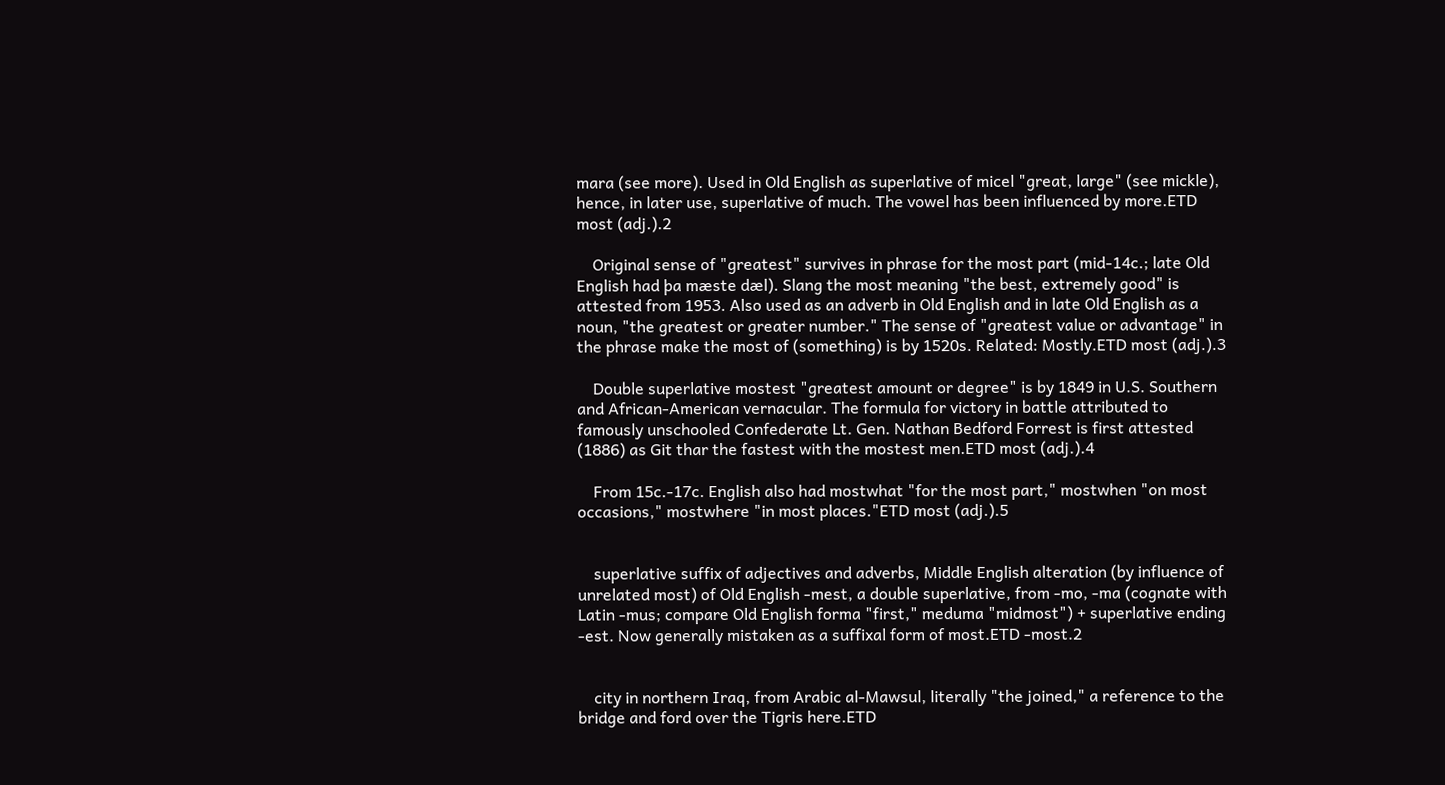mara (see more). Used in Old English as superlative of micel "great, large" (see mickle), hence, in later use, superlative of much. The vowel has been influenced by more.ETD most (adj.).2

    Original sense of "greatest" survives in phrase for the most part (mid-14c.; late Old English had þa mæste dæl). Slang the most meaning "the best, extremely good" is attested from 1953. Also used as an adverb in Old English and in late Old English as a noun, "the greatest or greater number." The sense of "greatest value or advantage" in the phrase make the most of (something) is by 1520s. Related: Mostly.ETD most (adj.).3

    Double superlative mostest "greatest amount or degree" is by 1849 in U.S. Southern and African-American vernacular. The formula for victory in battle attributed to famously unschooled Confederate Lt. Gen. Nathan Bedford Forrest is first attested (1886) as Git thar the fastest with the mostest men.ETD most (adj.).4

    From 15c.-17c. English also had mostwhat "for the most part," mostwhen "on most occasions," mostwhere "in most places."ETD most (adj.).5


    superlative suffix of adjectives and adverbs, Middle English alteration (by influence of unrelated most) of Old English -mest, a double superlative, from -mo, -ma (cognate with Latin -mus; compare Old English forma "first," meduma "midmost") + superlative ending -est. Now generally mistaken as a suffixal form of most.ETD -most.2


    city in northern Iraq, from Arabic al-Mawsul, literally "the joined," a reference to the bridge and ford over the Tigris here.ETD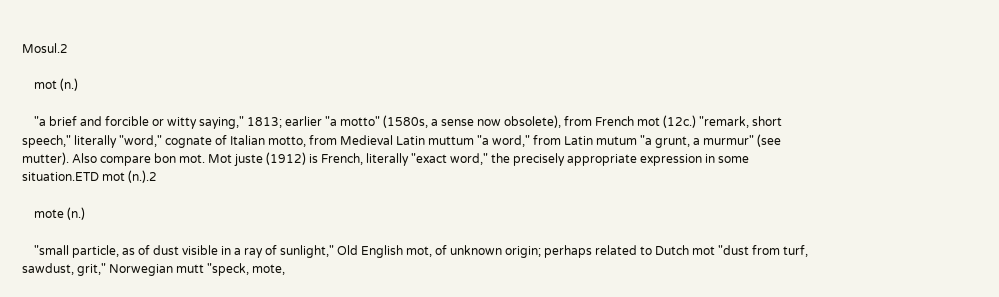Mosul.2

    mot (n.)

    "a brief and forcible or witty saying," 1813; earlier "a motto" (1580s, a sense now obsolete), from French mot (12c.) "remark, short speech," literally "word," cognate of Italian motto, from Medieval Latin muttum "a word," from Latin mutum "a grunt, a murmur" (see mutter). Also compare bon mot. Mot juste (1912) is French, literally "exact word," the precisely appropriate expression in some situation.ETD mot (n.).2

    mote (n.)

    "small particle, as of dust visible in a ray of sunlight," Old English mot, of unknown origin; perhaps related to Dutch mot "dust from turf, sawdust, grit," Norwegian mutt "speck, mote,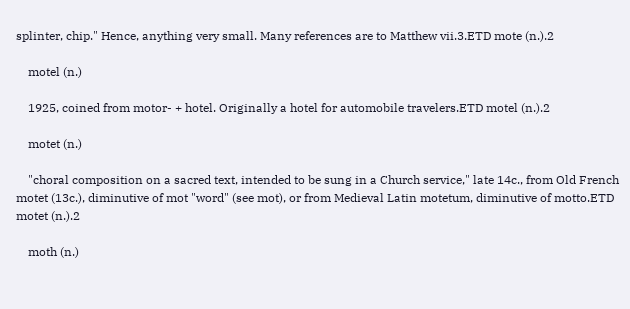splinter, chip." Hence, anything very small. Many references are to Matthew vii.3.ETD mote (n.).2

    motel (n.)

    1925, coined from motor- + hotel. Originally a hotel for automobile travelers.ETD motel (n.).2

    motet (n.)

    "choral composition on a sacred text, intended to be sung in a Church service," late 14c., from Old French motet (13c.), diminutive of mot "word" (see mot), or from Medieval Latin motetum, diminutive of motto.ETD motet (n.).2

    moth (n.)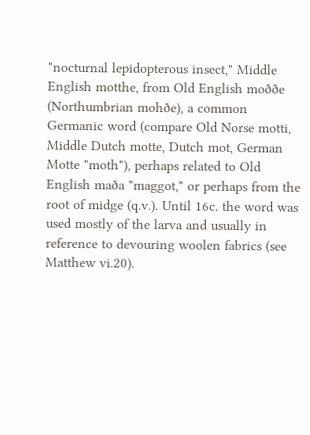"nocturnal lepidopterous insect," Middle English motthe, from Old English moððe (Northumbrian mohðe), a common Germanic word (compare Old Norse motti, Middle Dutch motte, Dutch mot, German Motte "moth"), perhaps related to Old English maða "maggot," or perhaps from the root of midge (q.v.). Until 16c. the word was used mostly of the larva and usually in reference to devouring woolen fabrics (see Matthew vi.20).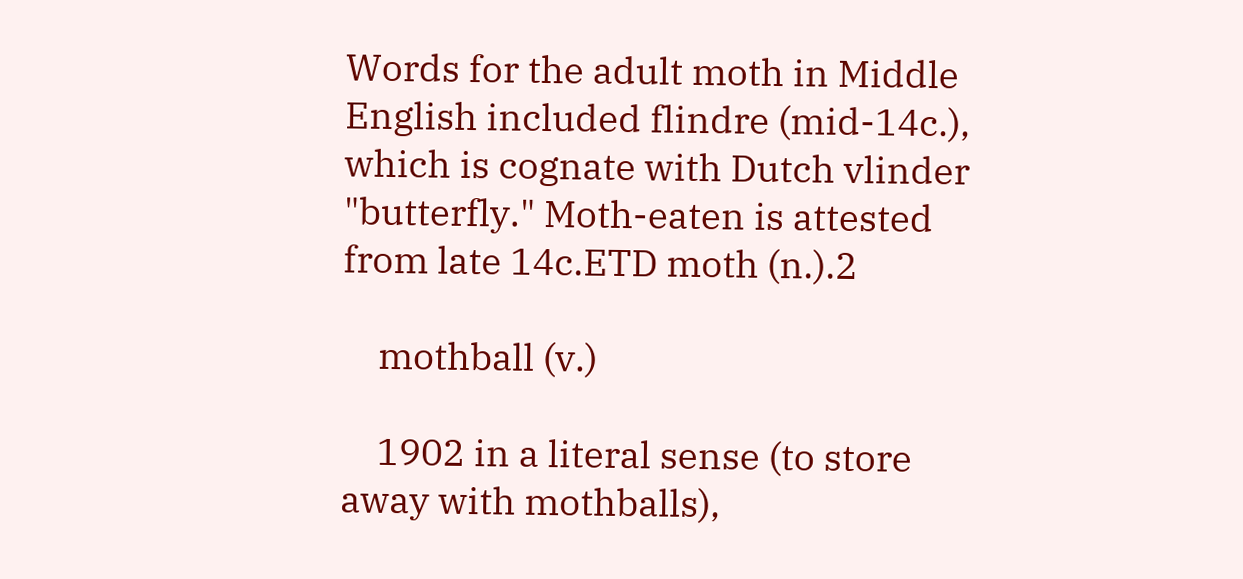Words for the adult moth in Middle English included flindre (mid-14c.), which is cognate with Dutch vlinder "butterfly." Moth-eaten is attested from late 14c.ETD moth (n.).2

    mothball (v.)

    1902 in a literal sense (to store away with mothballs),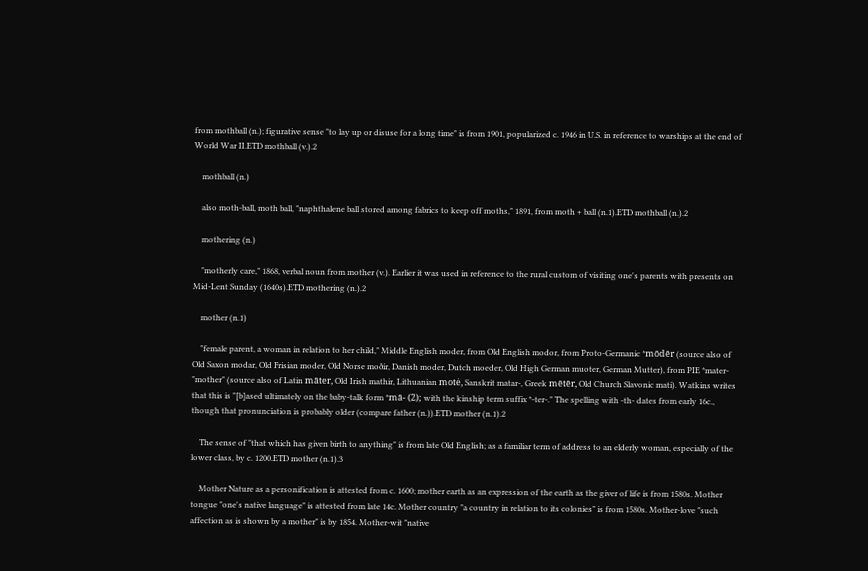from mothball (n.); figurative sense "to lay up or disuse for a long time" is from 1901, popularized c. 1946 in U.S. in reference to warships at the end of World War II.ETD mothball (v.).2

    mothball (n.)

    also moth-ball, moth ball, "naphthalene ball stored among fabrics to keep off moths," 1891, from moth + ball (n.1).ETD mothball (n.).2

    mothering (n.)

    "motherly care," 1868, verbal noun from mother (v.). Earlier it was used in reference to the rural custom of visiting one's parents with presents on Mid-Lent Sunday (1640s).ETD mothering (n.).2

    mother (n.1)

    "female parent, a woman in relation to her child," Middle English moder, from Old English modor, from Proto-Germanic *mōdēr (source also of Old Saxon modar, Old Frisian moder, Old Norse moðir, Danish moder, Dutch moeder, Old High German muoter, German Mutter), from PIE *mater- "mother" (source also of Latin māter, Old Irish mathir, Lithuanian motė, Sanskrit matar-, Greek mētēr, Old Church Slavonic mati). Watkins writes that this is "[b]ased ultimately on the baby-talk form *mā- (2); with the kinship term suffix *-ter-." The spelling with -th- dates from early 16c., though that pronunciation is probably older (compare father (n.)).ETD mother (n.1).2

    The sense of "that which has given birth to anything" is from late Old English; as a familiar term of address to an elderly woman, especially of the lower class, by c. 1200.ETD mother (n.1).3

    Mother Nature as a personification is attested from c. 1600; mother earth as an expression of the earth as the giver of life is from 1580s. Mother tongue "one's native language" is attested from late 14c. Mother country "a country in relation to its colonies" is from 1580s. Mother-love "such affection as is shown by a mother" is by 1854. Mother-wit "native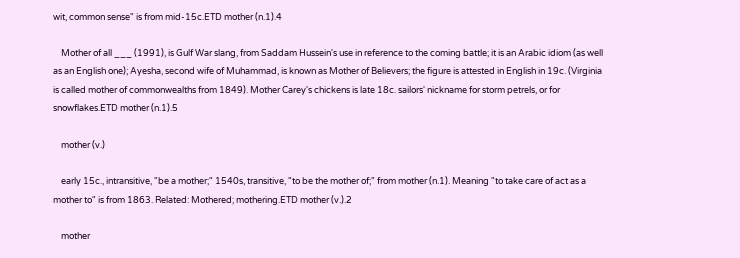wit, common sense" is from mid-15c.ETD mother (n.1).4

    Mother of all ___ (1991), is Gulf War slang, from Saddam Hussein's use in reference to the coming battle; it is an Arabic idiom (as well as an English one); Ayesha, second wife of Muhammad, is known as Mother of Believers; the figure is attested in English in 19c. (Virginia is called mother of commonwealths from 1849). Mother Carey's chickens is late 18c. sailors' nickname for storm petrels, or for snowflakes.ETD mother (n.1).5

    mother (v.)

    early 15c., intransitive, "be a mother;" 1540s, transitive, "to be the mother of;" from mother (n.1). Meaning "to take care of act as a mother to" is from 1863. Related: Mothered; mothering.ETD mother (v.).2

    mother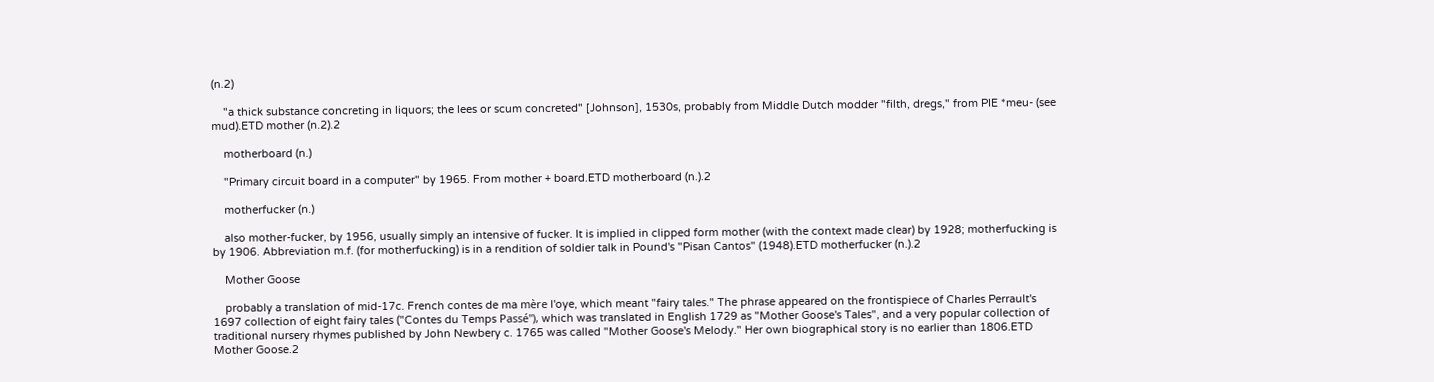(n.2)

    "a thick substance concreting in liquors; the lees or scum concreted" [Johnson], 1530s, probably from Middle Dutch modder "filth, dregs," from PIE *meu- (see mud).ETD mother (n.2).2

    motherboard (n.)

    "Primary circuit board in a computer" by 1965. From mother + board.ETD motherboard (n.).2

    motherfucker (n.)

    also mother-fucker, by 1956, usually simply an intensive of fucker. It is implied in clipped form mother (with the context made clear) by 1928; motherfucking is by 1906. Abbreviation m.f. (for motherfucking) is in a rendition of soldier talk in Pound's "Pisan Cantos" (1948).ETD motherfucker (n.).2

    Mother Goose

    probably a translation of mid-17c. French contes de ma mère l'oye, which meant "fairy tales." The phrase appeared on the frontispiece of Charles Perrault's 1697 collection of eight fairy tales ("Contes du Temps Passé"), which was translated in English 1729 as "Mother Goose's Tales", and a very popular collection of traditional nursery rhymes published by John Newbery c. 1765 was called "Mother Goose's Melody." Her own biographical story is no earlier than 1806.ETD Mother Goose.2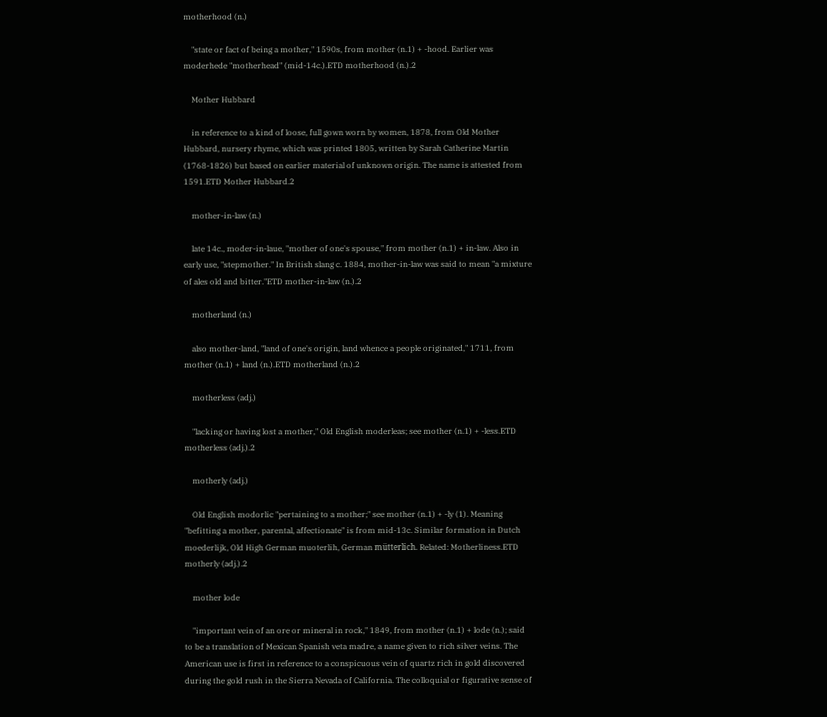motherhood (n.)

    "state or fact of being a mother," 1590s, from mother (n.1) + -hood. Earlier was moderhede "motherhead" (mid-14c.).ETD motherhood (n.).2

    Mother Hubbard

    in reference to a kind of loose, full gown worn by women, 1878, from Old Mother Hubbard, nursery rhyme, which was printed 1805, written by Sarah Catherine Martin (1768-1826) but based on earlier material of unknown origin. The name is attested from 1591.ETD Mother Hubbard.2

    mother-in-law (n.)

    late 14c., moder-in-laue, "mother of one's spouse," from mother (n.1) + in-law. Also in early use, "stepmother." In British slang c. 1884, mother-in-law was said to mean "a mixture of ales old and bitter."ETD mother-in-law (n.).2

    motherland (n.)

    also mother-land, "land of one's origin, land whence a people originated," 1711, from mother (n.1) + land (n.).ETD motherland (n.).2

    motherless (adj.)

    "lacking or having lost a mother," Old English moderleas; see mother (n.1) + -less.ETD motherless (adj.).2

    motherly (adj.)

    Old English modorlic "pertaining to a mother;" see mother (n.1) + -ly (1). Meaning "befitting a mother, parental, affectionate" is from mid-13c. Similar formation in Dutch moederlijk, Old High German muoterlih, German mütterlich. Related: Motherliness.ETD motherly (adj.).2

    mother lode

    "important vein of an ore or mineral in rock," 1849, from mother (n.1) + lode (n.); said to be a translation of Mexican Spanish veta madre, a name given to rich silver veins. The American use is first in reference to a conspicuous vein of quartz rich in gold discovered during the gold rush in the Sierra Nevada of California. The colloquial or figurative sense of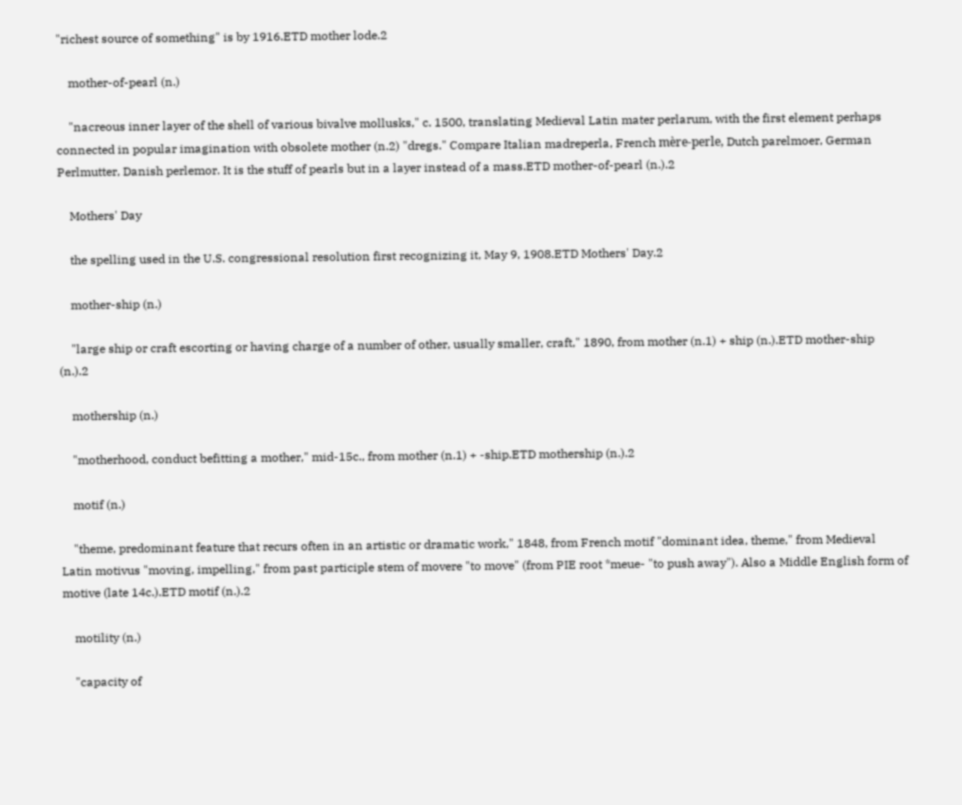"richest source of something" is by 1916.ETD mother lode.2

    mother-of-pearl (n.)

    "nacreous inner layer of the shell of various bivalve mollusks," c. 1500, translating Medieval Latin mater perlarum, with the first element perhaps connected in popular imagination with obsolete mother (n.2) "dregs." Compare Italian madreperla, French mère-perle, Dutch parelmoer, German Perlmutter, Danish perlemor. It is the stuff of pearls but in a layer instead of a mass.ETD mother-of-pearl (n.).2

    Mothers' Day

    the spelling used in the U.S. congressional resolution first recognizing it, May 9, 1908.ETD Mothers' Day.2

    mother-ship (n.)

    "large ship or craft escorting or having charge of a number of other, usually smaller, craft," 1890, from mother (n.1) + ship (n.).ETD mother-ship (n.).2

    mothership (n.)

    "motherhood, conduct befitting a mother," mid-15c., from mother (n.1) + -ship.ETD mothership (n.).2

    motif (n.)

    "theme, predominant feature that recurs often in an artistic or dramatic work," 1848, from French motif "dominant idea, theme," from Medieval Latin motivus "moving, impelling," from past participle stem of movere "to move" (from PIE root *meue- "to push away"). Also a Middle English form of motive (late 14c.).ETD motif (n.).2

    motility (n.)

    "capacity of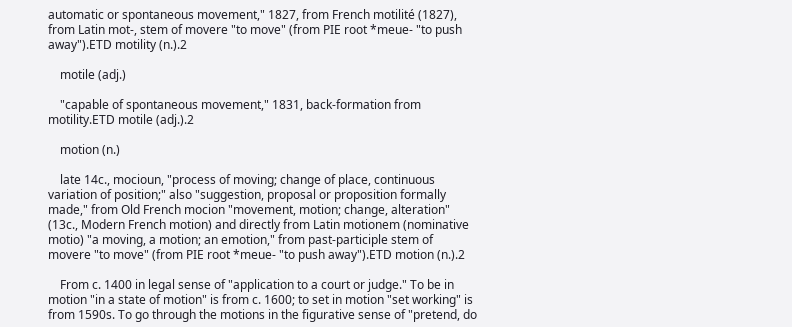automatic or spontaneous movement," 1827, from French motilité (1827), from Latin mot-, stem of movere "to move" (from PIE root *meue- "to push away").ETD motility (n.).2

    motile (adj.)

    "capable of spontaneous movement," 1831, back-formation from motility.ETD motile (adj.).2

    motion (n.)

    late 14c., mocioun, "process of moving; change of place, continuous variation of position;" also "suggestion, proposal or proposition formally made," from Old French mocion "movement, motion; change, alteration" (13c., Modern French motion) and directly from Latin motionem (nominative motio) "a moving, a motion; an emotion," from past-participle stem of movere "to move" (from PIE root *meue- "to push away").ETD motion (n.).2

    From c. 1400 in legal sense of "application to a court or judge." To be in motion "in a state of motion" is from c. 1600; to set in motion "set working" is from 1590s. To go through the motions in the figurative sense of "pretend, do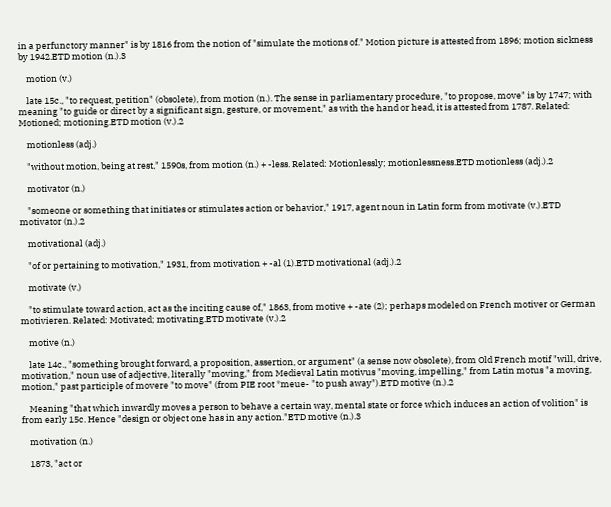in a perfunctory manner" is by 1816 from the notion of "simulate the motions of." Motion picture is attested from 1896; motion sickness by 1942.ETD motion (n.).3

    motion (v.)

    late 15c., "to request, petition" (obsolete), from motion (n.). The sense in parliamentary procedure, "to propose, move" is by 1747; with meaning "to guide or direct by a significant sign, gesture, or movement," as with the hand or head, it is attested from 1787. Related: Motioned; motioning.ETD motion (v.).2

    motionless (adj.)

    "without motion, being at rest," 1590s, from motion (n.) + -less. Related: Motionlessly; motionlessness.ETD motionless (adj.).2

    motivator (n.)

    "someone or something that initiates or stimulates action or behavior," 1917, agent noun in Latin form from motivate (v.).ETD motivator (n.).2

    motivational (adj.)

    "of or pertaining to motivation," 1931, from motivation + -al (1).ETD motivational (adj.).2

    motivate (v.)

    "to stimulate toward action, act as the inciting cause of," 1863, from motive + -ate (2); perhaps modeled on French motiver or German motivieren. Related: Motivated; motivating.ETD motivate (v.).2

    motive (n.)

    late 14c., "something brought forward, a proposition, assertion, or argument" (a sense now obsolete), from Old French motif "will, drive, motivation," noun use of adjective, literally "moving," from Medieval Latin motivus "moving, impelling," from Latin motus "a moving, motion," past participle of movere "to move" (from PIE root *meue- "to push away").ETD motive (n.).2

    Meaning "that which inwardly moves a person to behave a certain way, mental state or force which induces an action of volition" is from early 15c. Hence "design or object one has in any action."ETD motive (n.).3

    motivation (n.)

    1873, "act or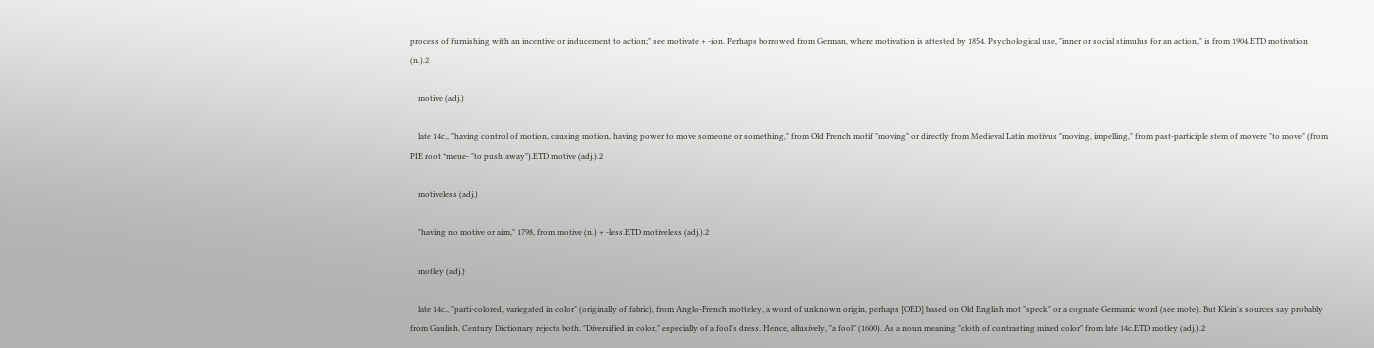process of furnishing with an incentive or inducement to action;" see motivate + -ion. Perhaps borrowed from German, where motivation is attested by 1854. Psychological use, "inner or social stimulus for an action," is from 1904.ETD motivation (n.).2

    motive (adj.)

    late 14c., "having control of motion, causing motion, having power to move someone or something," from Old French motif "moving" or directly from Medieval Latin motivus "moving, impelling," from past-participle stem of movere "to move" (from PIE root *meue- "to push away").ETD motive (adj.).2

    motiveless (adj.)

    "having no motive or aim," 1798, from motive (n.) + -less.ETD motiveless (adj.).2

    motley (adj.)

    late 14c., "parti-colored, variegated in color" (originally of fabric), from Anglo-French motteley, a word of unknown origin, perhaps [OED] based on Old English mot "speck" or a cognate Germanic word (see mote). But Klein's sources say probably from Gaulish. Century Dictionary rejects both. "Diversified in color," especially of a fool's dress. Hence, allusively, "a fool" (1600). As a noun meaning "cloth of contrasting mixed color" from late 14c.ETD motley (adj.).2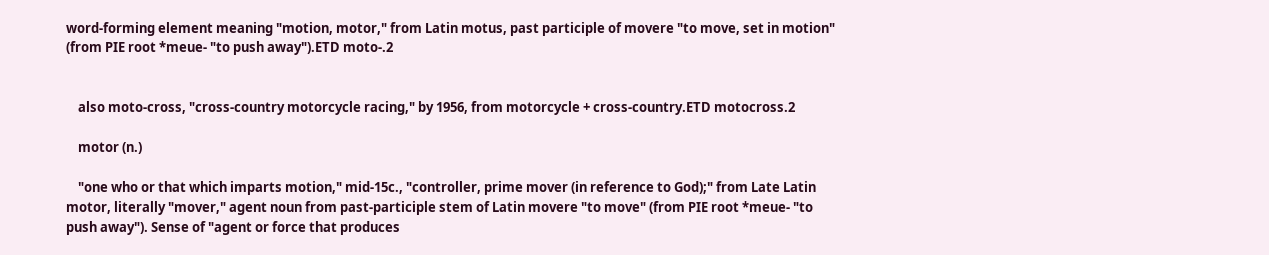word-forming element meaning "motion, motor," from Latin motus, past participle of movere "to move, set in motion" (from PIE root *meue- "to push away").ETD moto-.2


    also moto-cross, "cross-country motorcycle racing," by 1956, from motorcycle + cross-country.ETD motocross.2

    motor (n.)

    "one who or that which imparts motion," mid-15c., "controller, prime mover (in reference to God);" from Late Latin motor, literally "mover," agent noun from past-participle stem of Latin movere "to move" (from PIE root *meue- "to push away"). Sense of "agent or force that produces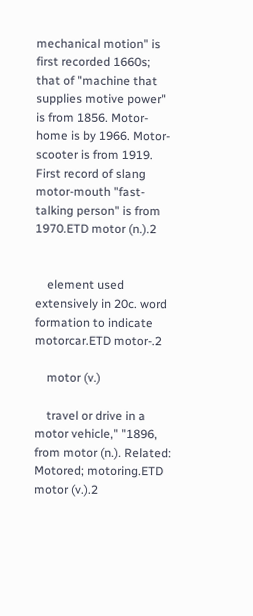mechanical motion" is first recorded 1660s; that of "machine that supplies motive power" is from 1856. Motor-home is by 1966. Motor-scooter is from 1919. First record of slang motor-mouth "fast-talking person" is from 1970.ETD motor (n.).2


    element used extensively in 20c. word formation to indicate motorcar.ETD motor-.2

    motor (v.)

    travel or drive in a motor vehicle," "1896, from motor (n.). Related: Motored; motoring.ETD motor (v.).2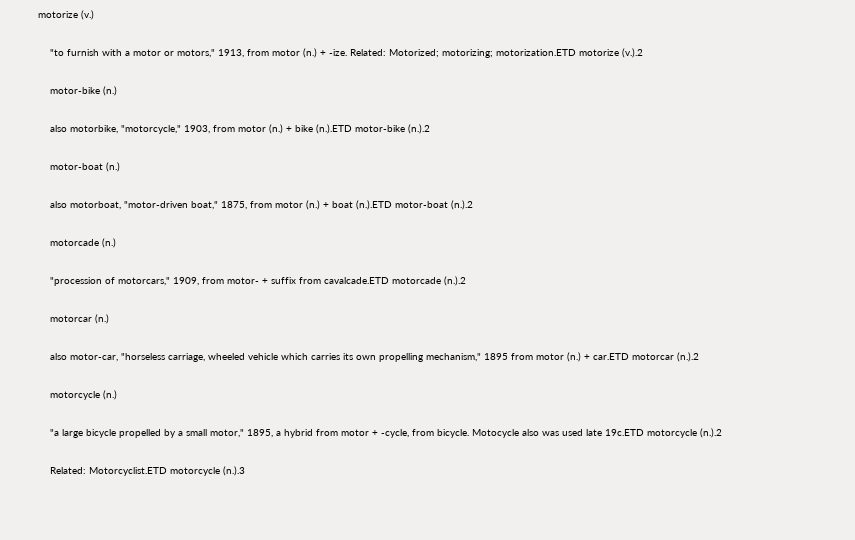motorize (v.)

    "to furnish with a motor or motors," 1913, from motor (n.) + -ize. Related: Motorized; motorizing; motorization.ETD motorize (v.).2

    motor-bike (n.)

    also motorbike, "motorcycle," 1903, from motor (n.) + bike (n.).ETD motor-bike (n.).2

    motor-boat (n.)

    also motorboat, "motor-driven boat," 1875, from motor (n.) + boat (n.).ETD motor-boat (n.).2

    motorcade (n.)

    "procession of motorcars," 1909, from motor- + suffix from cavalcade.ETD motorcade (n.).2

    motorcar (n.)

    also motor-car, "horseless carriage, wheeled vehicle which carries its own propelling mechanism," 1895 from motor (n.) + car.ETD motorcar (n.).2

    motorcycle (n.)

    "a large bicycle propelled by a small motor," 1895, a hybrid from motor + -cycle, from bicycle. Motocycle also was used late 19c.ETD motorcycle (n.).2

    Related: Motorcyclist.ETD motorcycle (n.).3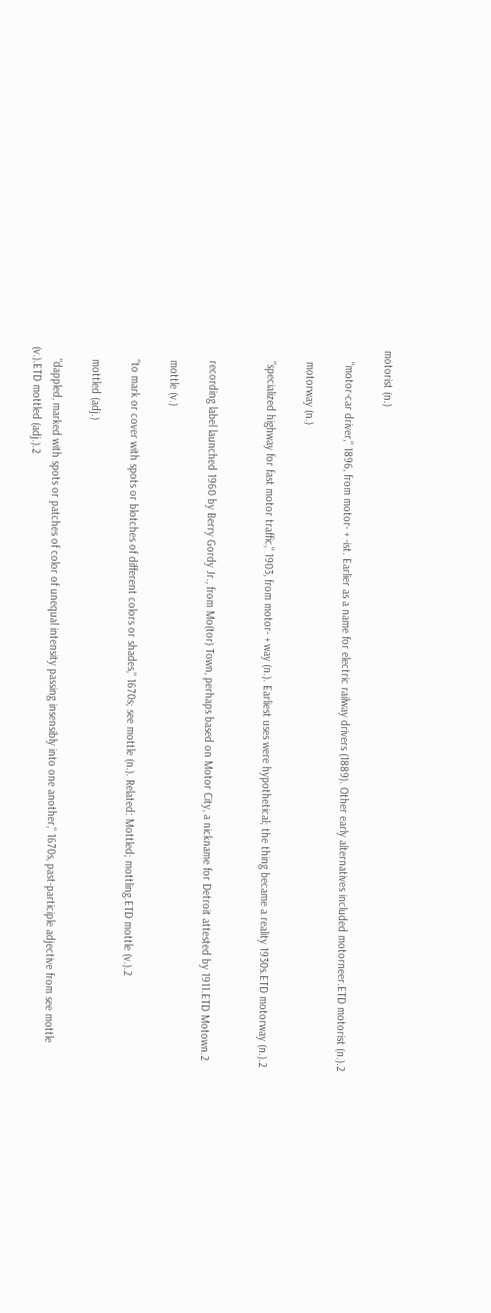motorist (n.)

    "motor-car driver," 1896, from motor- + -ist. Earlier as a name for electric railway drivers (1889). Other early alternatives included motorneer.ETD motorist (n.).2

    motorway (n.)

    "specialized highway for fast motor traffic," 1903, from motor- + way (n.). Earliest uses were hypothetical; the thing became a reality 1930s.ETD motorway (n.).2


    recording label launched 1960 by Berry Gordy Jr., from Mo(tor) Town, perhaps based on Motor City, a nickname for Detroit attested by 1911.ETD Motown.2

    mottle (v.)

    "to mark or cover with spots or blotches of different colors or shades," 1670s; see mottle (n.). Related: Mottled; mottling.ETD mottle (v.).2

    mottled (adj.)

    "dappled, marked with spots or patches of color of unequal intensity passing insensibly into one another," 1670s, past-participle adjective from see mottle (v.).ETD mottled (adj.).2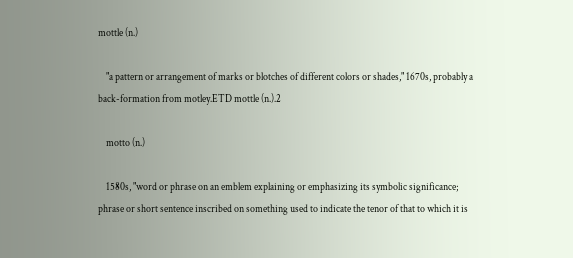mottle (n.)

    "a pattern or arrangement of marks or blotches of different colors or shades," 1670s, probably a back-formation from motley.ETD mottle (n.).2

    motto (n.)

    1580s, "word or phrase on an emblem explaining or emphasizing its symbolic significance; phrase or short sentence inscribed on something used to indicate the tenor of that to which it is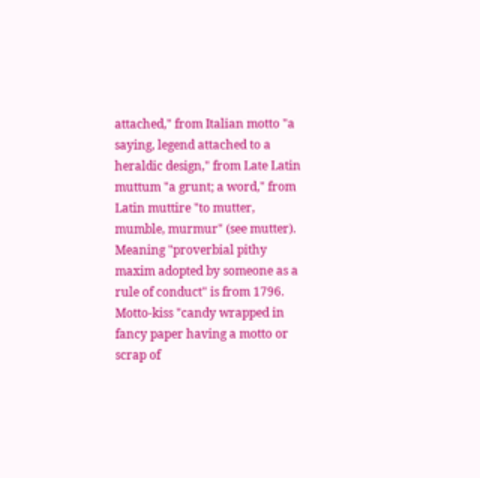attached," from Italian motto "a saying, legend attached to a heraldic design," from Late Latin muttum "a grunt; a word," from Latin muttire "to mutter, mumble, murmur" (see mutter). Meaning "proverbial pithy maxim adopted by someone as a rule of conduct" is from 1796. Motto-kiss "candy wrapped in fancy paper having a motto or scrap of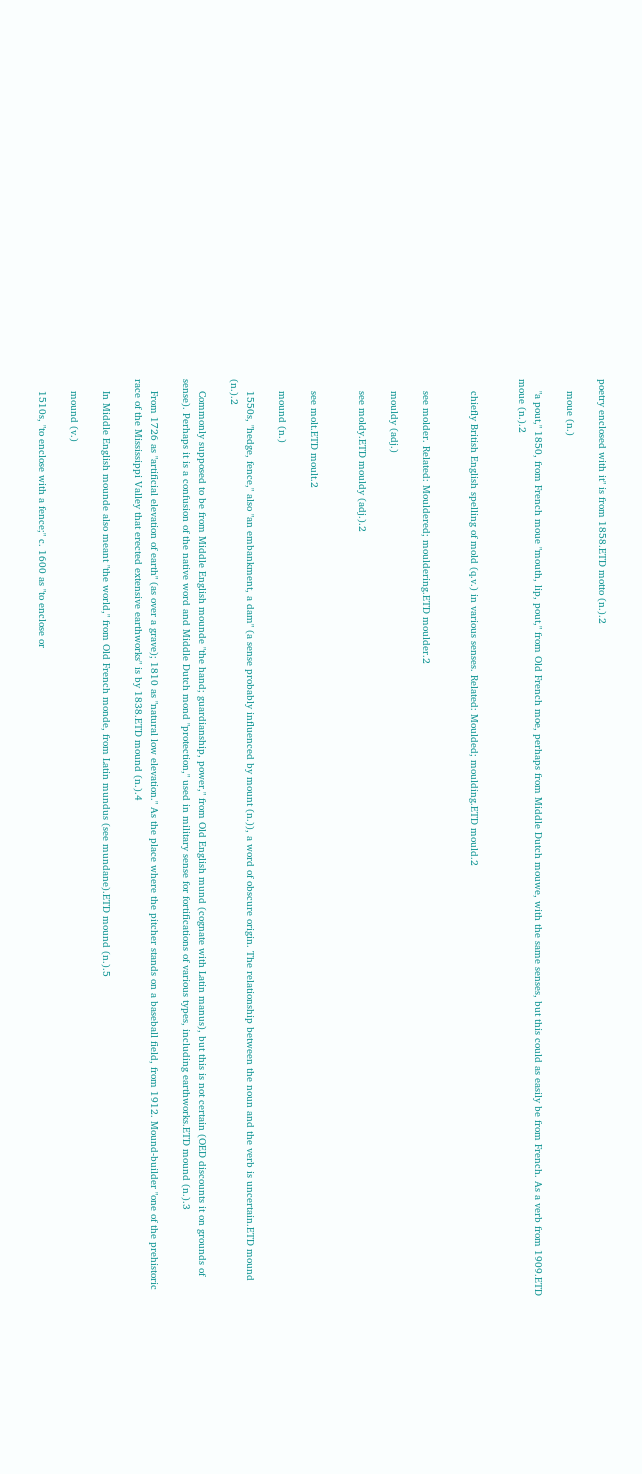poetry enclosed with it" is from 1858.ETD motto (n.).2

    moue (n.)

    "a pout," 1850, from French moue "mouth, lip, pout," from Old French moe, perhaps from Middle Dutch mouwe, with the same senses, but this could as easily be from French. As a verb from 1909.ETD moue (n.).2


    chiefly British English spelling of mold (q.v.) in various senses. Related: Moulded; moulding.ETD mould.2


    see molder. Related: Mouldered; mouldering.ETD moulder.2

    mouldy (adj.)

    see moldy.ETD mouldy (adj.).2


    see molt.ETD moult.2

    mound (n.)

    1550s, "hedge, fence," also "an embankment, a dam" (a sense probably influenced by mount (n.)), a word of obscure origin. The relationship between the noun and the verb is uncertain.ETD mound (n.).2

    Commonly supposed to be from Middle English mounde "the hand; guardianship, power," from Old English mund (cognate with Latin manus), but this is not certain (OED discounts it on grounds of sense). Perhaps it is a confusion of the native word and Middle Dutch mond "protection," used in military sense for fortifications of various types, including earthworks.ETD mound (n.).3

    From 1726 as "artificial elevation of earth" (as over a grave); 1810 as "natural low elevation." As the place where the pitcher stands on a baseball field, from 1912. Mound-builder "one of the prehistoric race of the Mississippi Valley that erected extensive earthworks" is by 1838.ETD mound (n.).4

    In Middle English mounde also meant "the world," from Old French monde, from Latin mundus (see mundane).ETD mound (n.).5

    mound (v.)

    1510s, "to enclose with a fence;" c. 1600 as "to enclose or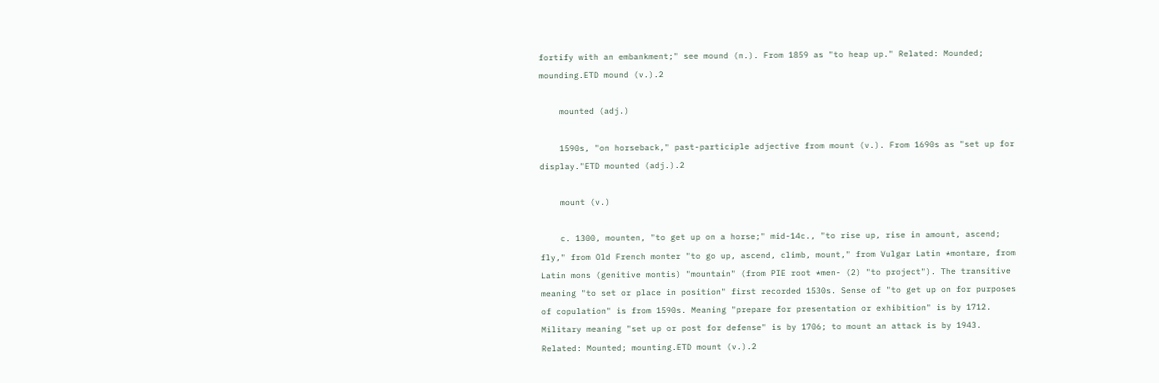fortify with an embankment;" see mound (n.). From 1859 as "to heap up." Related: Mounded; mounding.ETD mound (v.).2

    mounted (adj.)

    1590s, "on horseback," past-participle adjective from mount (v.). From 1690s as "set up for display."ETD mounted (adj.).2

    mount (v.)

    c. 1300, mounten, "to get up on a horse;" mid-14c., "to rise up, rise in amount, ascend; fly," from Old French monter "to go up, ascend, climb, mount," from Vulgar Latin *montare, from Latin mons (genitive montis) "mountain" (from PIE root *men- (2) "to project"). The transitive meaning "to set or place in position" first recorded 1530s. Sense of "to get up on for purposes of copulation" is from 1590s. Meaning "prepare for presentation or exhibition" is by 1712. Military meaning "set up or post for defense" is by 1706; to mount an attack is by 1943. Related: Mounted; mounting.ETD mount (v.).2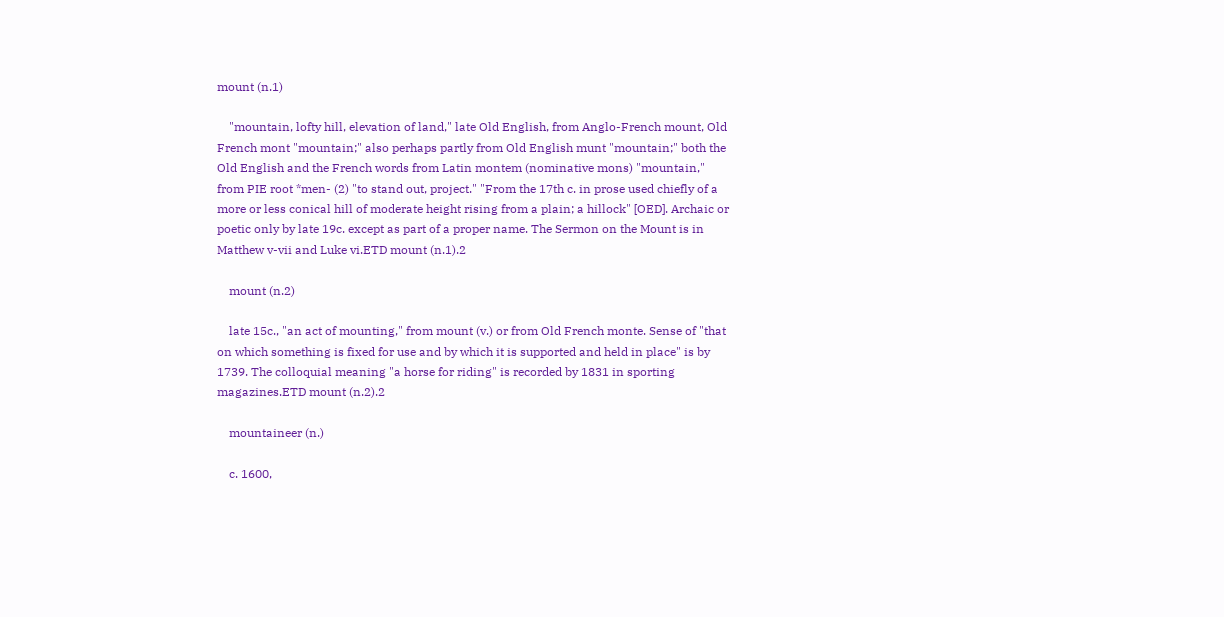mount (n.1)

    "mountain, lofty hill, elevation of land," late Old English, from Anglo-French mount, Old French mont "mountain;" also perhaps partly from Old English munt "mountain;" both the Old English and the French words from Latin montem (nominative mons) "mountain," from PIE root *men- (2) "to stand out, project." "From the 17th c. in prose used chiefly of a more or less conical hill of moderate height rising from a plain; a hillock" [OED]. Archaic or poetic only by late 19c. except as part of a proper name. The Sermon on the Mount is in Matthew v-vii and Luke vi.ETD mount (n.1).2

    mount (n.2)

    late 15c., "an act of mounting," from mount (v.) or from Old French monte. Sense of "that on which something is fixed for use and by which it is supported and held in place" is by 1739. The colloquial meaning "a horse for riding" is recorded by 1831 in sporting magazines.ETD mount (n.2).2

    mountaineer (n.)

    c. 1600,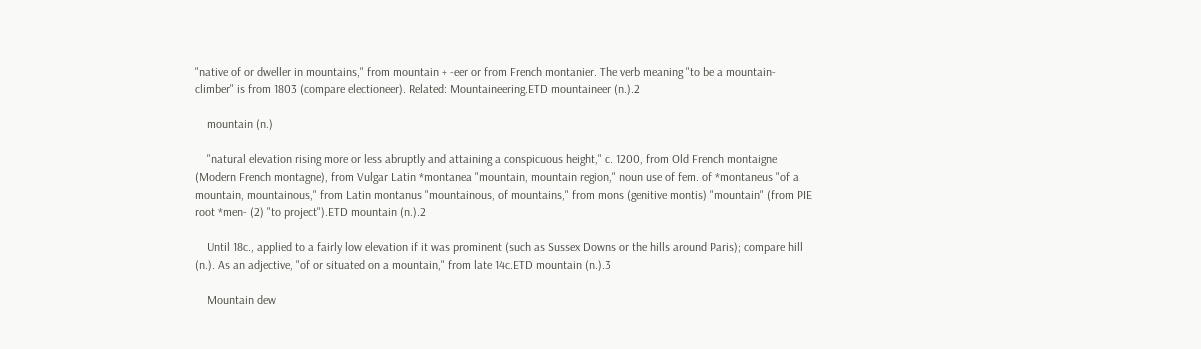"native of or dweller in mountains," from mountain + -eer or from French montanier. The verb meaning "to be a mountain-climber" is from 1803 (compare electioneer). Related: Mountaineering.ETD mountaineer (n.).2

    mountain (n.)

    "natural elevation rising more or less abruptly and attaining a conspicuous height," c. 1200, from Old French montaigne (Modern French montagne), from Vulgar Latin *montanea "mountain, mountain region," noun use of fem. of *montaneus "of a mountain, mountainous," from Latin montanus "mountainous, of mountains," from mons (genitive montis) "mountain" (from PIE root *men- (2) "to project").ETD mountain (n.).2

    Until 18c., applied to a fairly low elevation if it was prominent (such as Sussex Downs or the hills around Paris); compare hill (n.). As an adjective, "of or situated on a mountain," from late 14c.ETD mountain (n.).3

    Mountain dew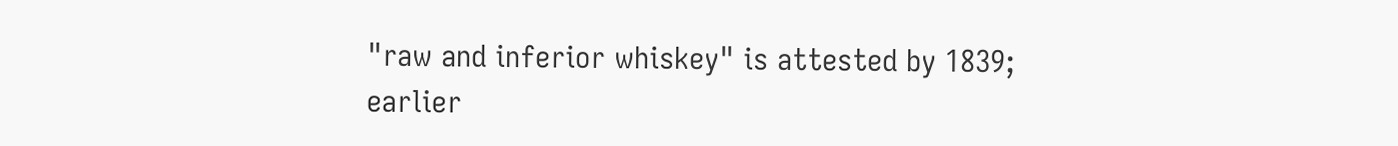"raw and inferior whiskey" is attested by 1839; earlier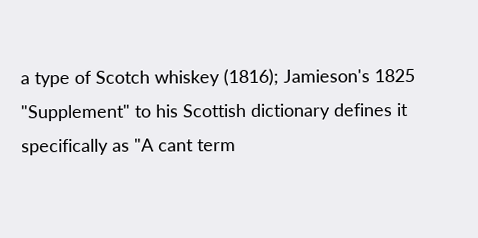a type of Scotch whiskey (1816); Jamieson's 1825 "Supplement" to his Scottish dictionary defines it specifically as "A cant term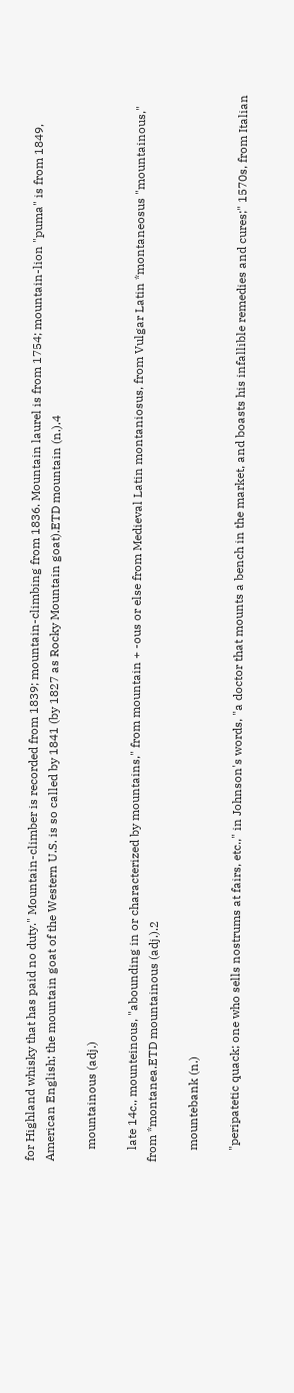for Highland whisky that has paid no duty." Mountain-climber is recorded from 1839; mountain-climbing from 1836. Mountain laurel is from 1754; mountain-lion "puma" is from 1849, American English; the mountain goat of the Western U.S. is so called by 1841 (by 1827 as Rocky Mountain goat).ETD mountain (n.).4

    mountainous (adj.)

    late 14c., mounteinous, "abounding in or characterized by mountains," from mountain + -ous or else from Medieval Latin montaniosus, from Vulgar Latin *montaneosus "mountainous," from *montanea.ETD mountainous (adj.).2

    mountebank (n.)

    "peripatetic quack; one who sells nostrums at fairs, etc.," in Johnson's words, "a doctor that mounts a bench in the market, and boasts his infallible remedies and cures;" 1570s, from Italian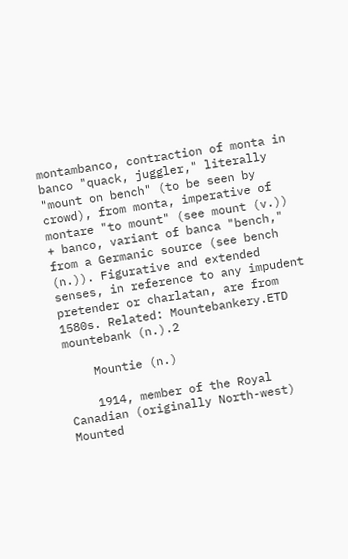montambanco, contraction of monta in banco "quack, juggler," literally "mount on bench" (to be seen by crowd), from monta, imperative of montare "to mount" (see mount (v.)) + banco, variant of banca "bench," from a Germanic source (see bench (n.)). Figurative and extended senses, in reference to any impudent pretender or charlatan, are from 1580s. Related: Mountebankery.ETD mountebank (n.).2

    Mountie (n.)

    1914, member of the Royal Canadian (originally North-west) Mounted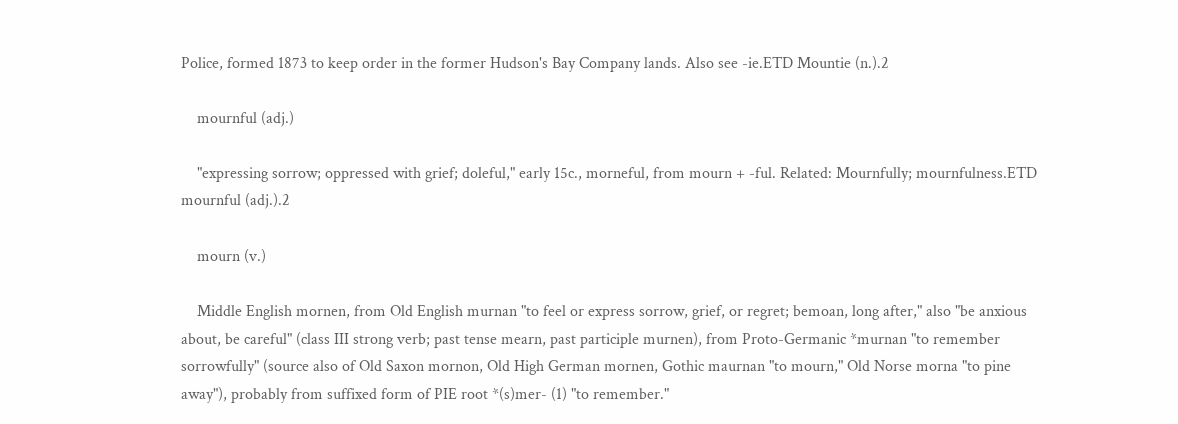Police, formed 1873 to keep order in the former Hudson's Bay Company lands. Also see -ie.ETD Mountie (n.).2

    mournful (adj.)

    "expressing sorrow; oppressed with grief; doleful," early 15c., morneful, from mourn + -ful. Related: Mournfully; mournfulness.ETD mournful (adj.).2

    mourn (v.)

    Middle English mornen, from Old English murnan "to feel or express sorrow, grief, or regret; bemoan, long after," also "be anxious about, be careful" (class III strong verb; past tense mearn, past participle murnen), from Proto-Germanic *murnan "to remember sorrowfully" (source also of Old Saxon mornon, Old High German mornen, Gothic maurnan "to mourn," Old Norse morna "to pine away"), probably from suffixed form of PIE root *(s)mer- (1) "to remember."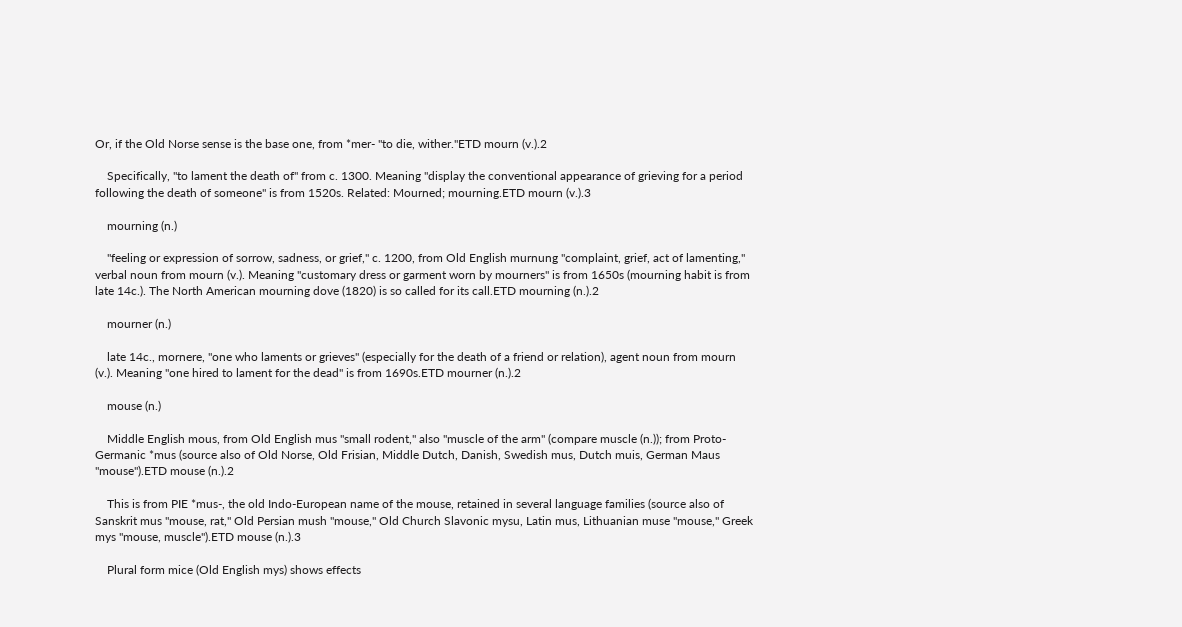Or, if the Old Norse sense is the base one, from *mer- "to die, wither."ETD mourn (v.).2

    Specifically, "to lament the death of" from c. 1300. Meaning "display the conventional appearance of grieving for a period following the death of someone" is from 1520s. Related: Mourned; mourning.ETD mourn (v.).3

    mourning (n.)

    "feeling or expression of sorrow, sadness, or grief," c. 1200, from Old English murnung "complaint, grief, act of lamenting," verbal noun from mourn (v.). Meaning "customary dress or garment worn by mourners" is from 1650s (mourning habit is from late 14c.). The North American mourning dove (1820) is so called for its call.ETD mourning (n.).2

    mourner (n.)

    late 14c., mornere, "one who laments or grieves" (especially for the death of a friend or relation), agent noun from mourn (v.). Meaning "one hired to lament for the dead" is from 1690s.ETD mourner (n.).2

    mouse (n.)

    Middle English mous, from Old English mus "small rodent," also "muscle of the arm" (compare muscle (n.)); from Proto-Germanic *mus (source also of Old Norse, Old Frisian, Middle Dutch, Danish, Swedish mus, Dutch muis, German Maus "mouse").ETD mouse (n.).2

    This is from PIE *mus-, the old Indo-European name of the mouse, retained in several language families (source also of Sanskrit mus "mouse, rat," Old Persian mush "mouse," Old Church Slavonic mysu, Latin mus, Lithuanian muse "mouse," Greek mys "mouse, muscle").ETD mouse (n.).3

    Plural form mice (Old English mys) shows effects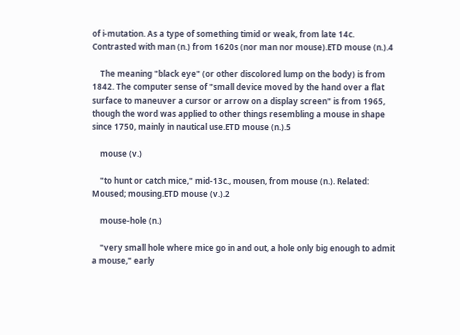of i-mutation. As a type of something timid or weak, from late 14c. Contrasted with man (n.) from 1620s (nor man nor mouse).ETD mouse (n.).4

    The meaning "black eye" (or other discolored lump on the body) is from 1842. The computer sense of "small device moved by the hand over a flat surface to maneuver a cursor or arrow on a display screen" is from 1965, though the word was applied to other things resembling a mouse in shape since 1750, mainly in nautical use.ETD mouse (n.).5

    mouse (v.)

    "to hunt or catch mice," mid-13c., mousen, from mouse (n.). Related: Moused; mousing.ETD mouse (v.).2

    mouse-hole (n.)

    "very small hole where mice go in and out, a hole only big enough to admit a mouse," early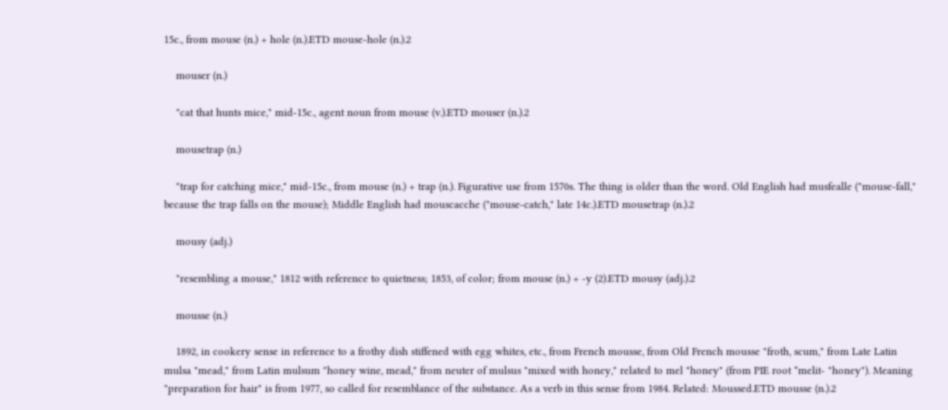15c., from mouse (n.) + hole (n.).ETD mouse-hole (n.).2

    mouser (n.)

    "cat that hunts mice," mid-15c., agent noun from mouse (v.).ETD mouser (n.).2

    mousetrap (n.)

    "trap for catching mice," mid-15c., from mouse (n.) + trap (n.). Figurative use from 1570s. The thing is older than the word. Old English had musfealle ("mouse-fall," because the trap falls on the mouse); Middle English had mouscacche ("mouse-catch," late 14c.).ETD mousetrap (n.).2

    mousy (adj.)

    "resembling a mouse," 1812 with reference to quietness; 1853, of color; from mouse (n.) + -y (2).ETD mousy (adj.).2

    mousse (n.)

    1892, in cookery sense in reference to a frothy dish stiffened with egg whites, etc., from French mousse, from Old French mousse "froth, scum," from Late Latin mulsa "mead," from Latin mulsum "honey wine, mead," from neuter of mulsus "mixed with honey," related to mel "honey" (from PIE root *melit- "honey"). Meaning "preparation for hair" is from 1977, so called for resemblance of the substance. As a verb in this sense from 1984. Related: Moussed.ETD mousse (n.).2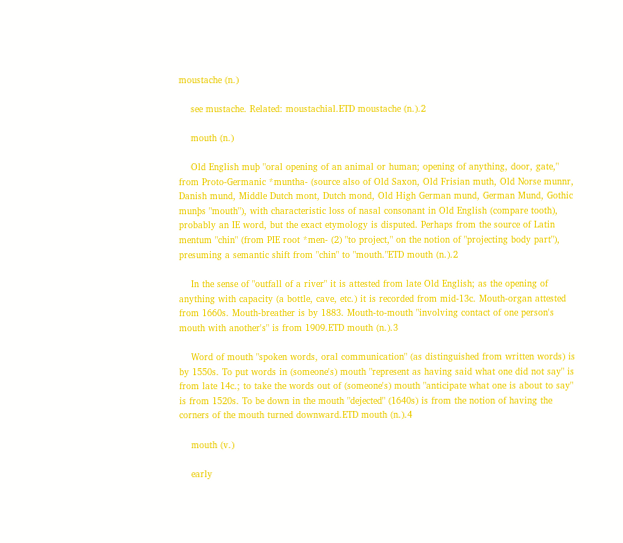moustache (n.)

    see mustache. Related: moustachial.ETD moustache (n.).2

    mouth (n.)

    Old English muþ "oral opening of an animal or human; opening of anything, door, gate," from Proto-Germanic *muntha- (source also of Old Saxon, Old Frisian muth, Old Norse munnr, Danish mund, Middle Dutch mont, Dutch mond, Old High German mund, German Mund, Gothic munþs "mouth"), with characteristic loss of nasal consonant in Old English (compare tooth), probably an IE word, but the exact etymology is disputed. Perhaps from the source of Latin mentum "chin" (from PIE root *men- (2) "to project," on the notion of "projecting body part"), presuming a semantic shift from "chin" to "mouth."ETD mouth (n.).2

    In the sense of "outfall of a river" it is attested from late Old English; as the opening of anything with capacity (a bottle, cave, etc.) it is recorded from mid-13c. Mouth-organ attested from 1660s. Mouth-breather is by 1883. Mouth-to-mouth "involving contact of one person's mouth with another's" is from 1909.ETD mouth (n.).3

    Word of mouth "spoken words, oral communication" (as distinguished from written words) is by 1550s. To put words in (someone's) mouth "represent as having said what one did not say" is from late 14c.; to take the words out of (someone's) mouth "anticipate what one is about to say" is from 1520s. To be down in the mouth "dejected" (1640s) is from the notion of having the corners of the mouth turned downward.ETD mouth (n.).4

    mouth (v.)

    early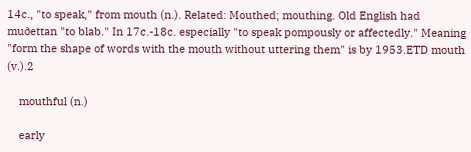14c., "to speak," from mouth (n.). Related: Mouthed; mouthing. Old English had muðettan "to blab." In 17c.-18c. especially "to speak pompously or affectedly." Meaning "form the shape of words with the mouth without uttering them" is by 1953.ETD mouth (v.).2

    mouthful (n.)

    early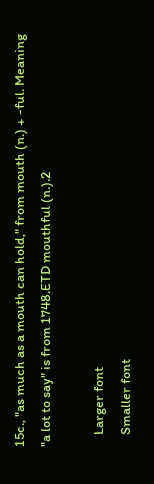15c., "as much as a mouth can hold," from mouth (n.) + -ful. Meaning "a lot to say" is from 1748.ETD mouthful (n.).2

    Larger font
    Smaller font